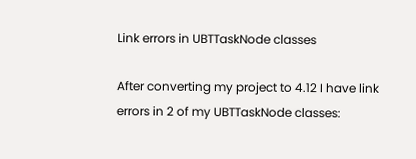Link errors in UBTTaskNode classes

After converting my project to 4.12 I have link errors in 2 of my UBTTaskNode classes: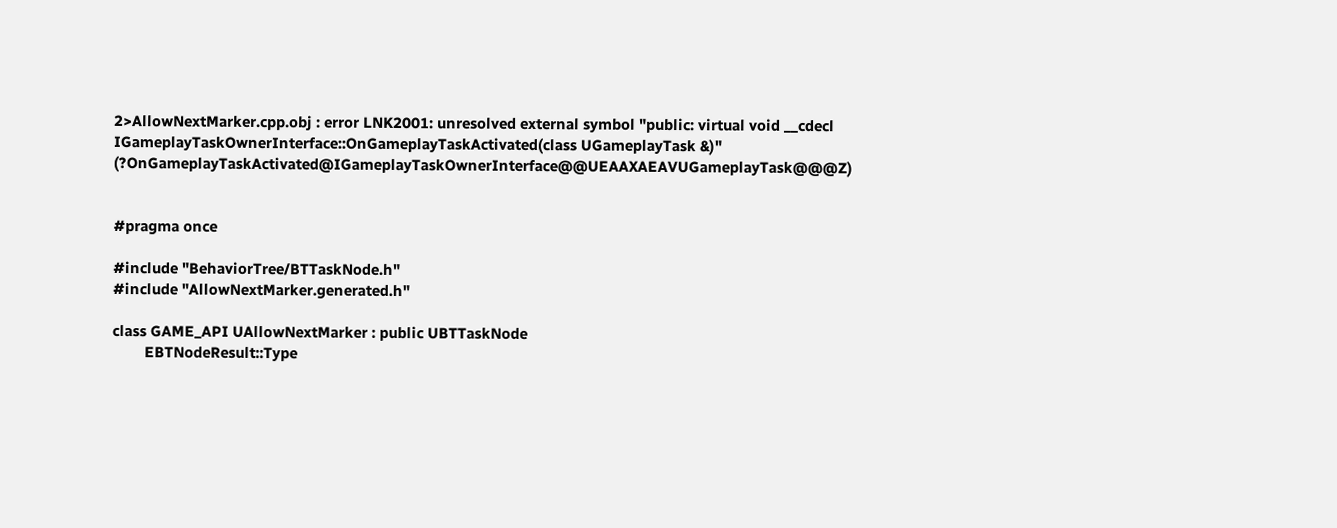2>AllowNextMarker.cpp.obj : error LNK2001: unresolved external symbol "public: virtual void __cdecl IGameplayTaskOwnerInterface::OnGameplayTaskActivated(class UGameplayTask &)" (?OnGameplayTaskActivated@IGameplayTaskOwnerInterface@@UEAAXAEAVUGameplayTask@@@Z)


#pragma once

#include "BehaviorTree/BTTaskNode.h"
#include "AllowNextMarker.generated.h"

class GAME_API UAllowNextMarker : public UBTTaskNode
        EBTNodeResult::Type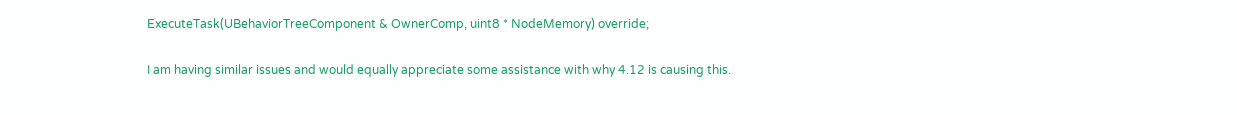ExecuteTask(UBehaviorTreeComponent & OwnerComp, uint8 * NodeMemory) override;

I am having similar issues and would equally appreciate some assistance with why 4.12 is causing this.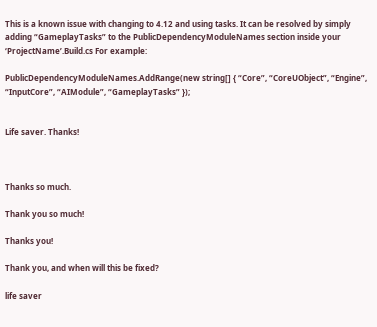This is a known issue with changing to 4.12 and using tasks. It can be resolved by simply adding “GameplayTasks” to the PublicDependencyModuleNames section inside your ‘ProjectName’.Build.cs For example:

PublicDependencyModuleNames.AddRange(new string[] { “Core”, “CoreUObject”, “Engine”, “InputCore”, “AIModule”, “GameplayTasks” });


Life saver. Thanks!



Thanks so much.

Thank you so much!

Thanks you!

Thank you, and when will this be fixed?

life saver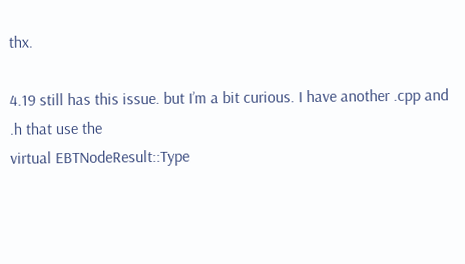thx.

4.19 still has this issue. but I’m a bit curious. I have another .cpp and .h that use the
virtual EBTNodeResult::Type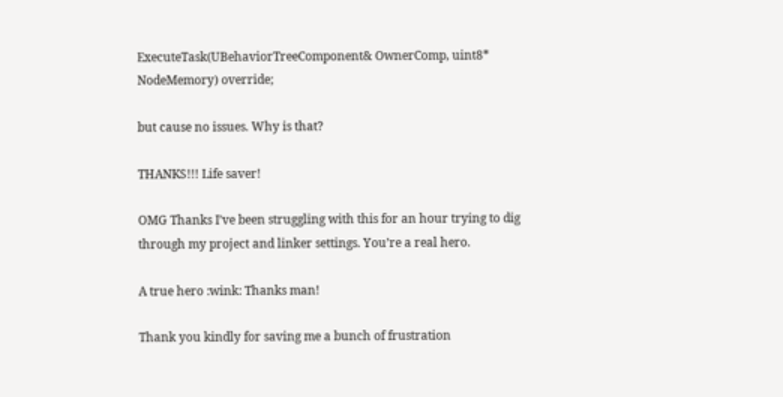ExecuteTask(UBehaviorTreeComponent& OwnerComp, uint8* NodeMemory) override;

but cause no issues. Why is that?

THANKS!!! Life saver!

OMG Thanks I’ve been struggling with this for an hour trying to dig through my project and linker settings. You’re a real hero.

A true hero :wink: Thanks man!

Thank you kindly for saving me a bunch of frustration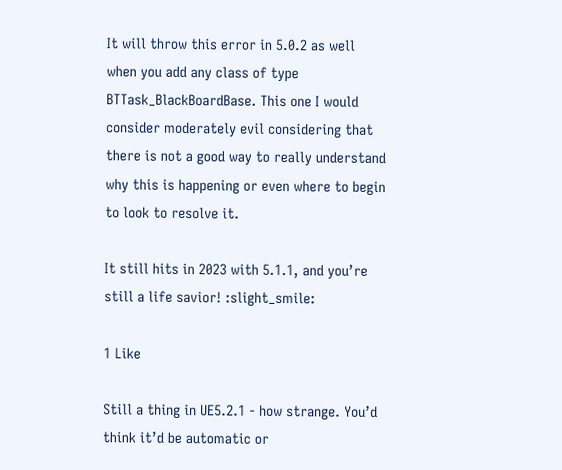It will throw this error in 5.0.2 as well when you add any class of type BTTask_BlackBoardBase. This one I would consider moderately evil considering that there is not a good way to really understand why this is happening or even where to begin to look to resolve it.

It still hits in 2023 with 5.1.1, and you’re still a life savior! :slight_smile:

1 Like

Still a thing in UE5.2.1 - how strange. You’d think it’d be automatic or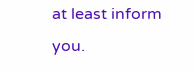at least inform you.